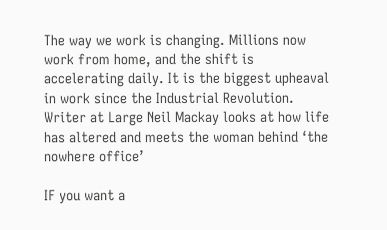The way we work is changing. Millions now work from home, and the shift is accelerating daily. It is the biggest upheaval in work since the Industrial Revolution. Writer at Large Neil Mackay looks at how life has altered and meets the woman behind ‘the nowhere office’

IF you want a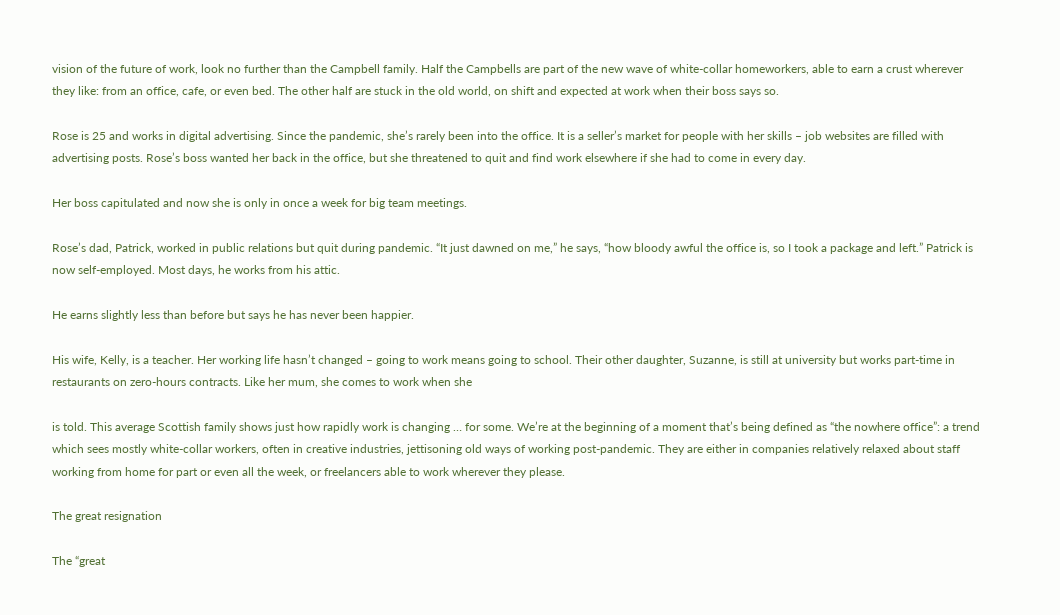vision of the future of work, look no further than the Campbell family. Half the Campbells are part of the new wave of white-collar homeworkers, able to earn a crust wherever they like: from an office, cafe, or even bed. The other half are stuck in the old world, on shift and expected at work when their boss says so.

Rose is 25 and works in digital advertising. Since the pandemic, she’s rarely been into the office. It is a seller’s market for people with her skills – job websites are filled with advertising posts. Rose’s boss wanted her back in the office, but she threatened to quit and find work elsewhere if she had to come in every day.

Her boss capitulated and now she is only in once a week for big team meetings.

Rose’s dad, Patrick, worked in public relations but quit during pandemic. “It just dawned on me,” he says, “how bloody awful the office is, so I took a package and left.” Patrick is now self-employed. Most days, he works from his attic.

He earns slightly less than before but says he has never been happier.

His wife, Kelly, is a teacher. Her working life hasn’t changed – going to work means going to school. Their other daughter, Suzanne, is still at university but works part-time in restaurants on zero-hours contracts. Like her mum, she comes to work when she

is told. This average Scottish family shows just how rapidly work is changing … for some. We’re at the beginning of a moment that’s being defined as “the nowhere office”: a trend which sees mostly white-collar workers, often in creative industries, jettisoning old ways of working post-pandemic. They are either in companies relatively relaxed about staff working from home for part or even all the week, or freelancers able to work wherever they please.

The great resignation

The “great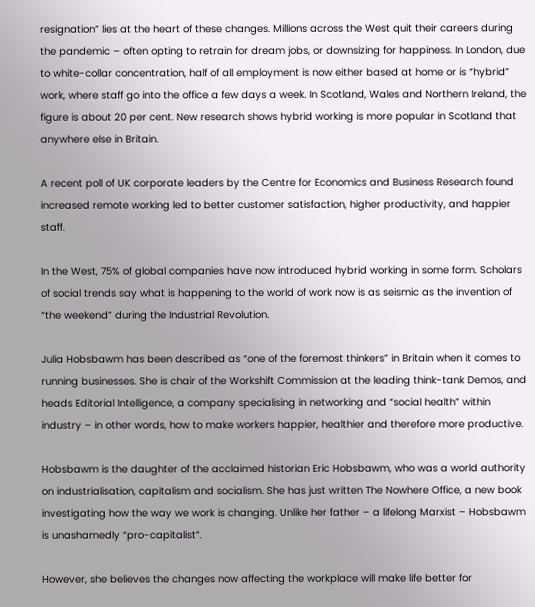resignation” lies at the heart of these changes. Millions across the West quit their careers during the pandemic – often opting to retrain for dream jobs, or downsizing for happiness. In London, due to white-collar concentration, half of all employment is now either based at home or is “hybrid” work, where staff go into the office a few days a week. In Scotland, Wales and Northern Ireland, the figure is about 20 per cent. New research shows hybrid working is more popular in Scotland that anywhere else in Britain.

A recent poll of UK corporate leaders by the Centre for Economics and Business Research found increased remote working led to better customer satisfaction, higher productivity, and happier staff.

In the West, 75% of global companies have now introduced hybrid working in some form. Scholars of social trends say what is happening to the world of work now is as seismic as the invention of “the weekend” during the Industrial Revolution.

Julia Hobsbawm has been described as “one of the foremost thinkers” in Britain when it comes to running businesses. She is chair of the Workshift Commission at the leading think-tank Demos, and heads Editorial Intelligence, a company specialising in networking and “social health” within industry – in other words, how to make workers happier, healthier and therefore more productive.

Hobsbawm is the daughter of the acclaimed historian Eric Hobsbawm, who was a world authority on industrialisation, capitalism and socialism. She has just written The Nowhere Office, a new book investigating how the way we work is changing. Unlike her father – a lifelong Marxist – Hobsbawm is unashamedly “pro-capitalist”.

However, she believes the changes now affecting the workplace will make life better for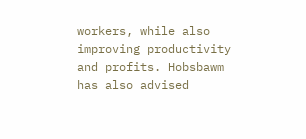workers, while also improving productivity and profits. Hobsbawm has also advised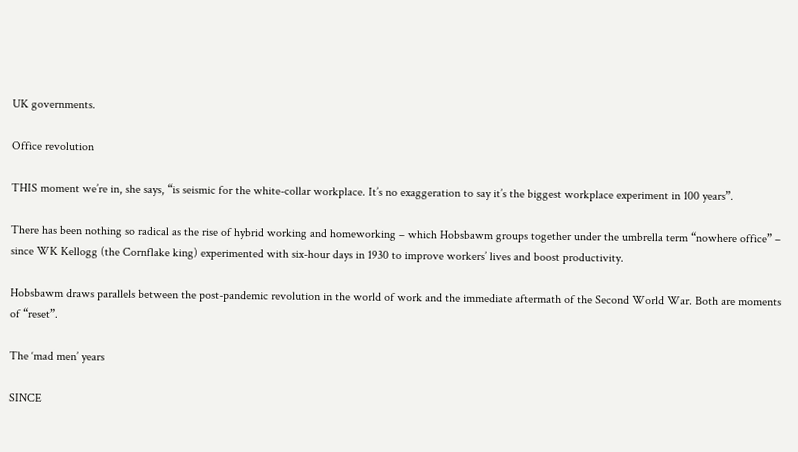UK governments.

Office revolution

THIS moment we’re in, she says, “is seismic for the white-collar workplace. It’s no exaggeration to say it’s the biggest workplace experiment in 100 years”.

There has been nothing so radical as the rise of hybrid working and homeworking – which Hobsbawm groups together under the umbrella term “nowhere office” – since WK Kellogg (the Cornflake king) experimented with six-hour days in 1930 to improve workers’ lives and boost productivity.

Hobsbawm draws parallels between the post-pandemic revolution in the world of work and the immediate aftermath of the Second World War. Both are moments of “reset”.

The ‘mad men’ years

SINCE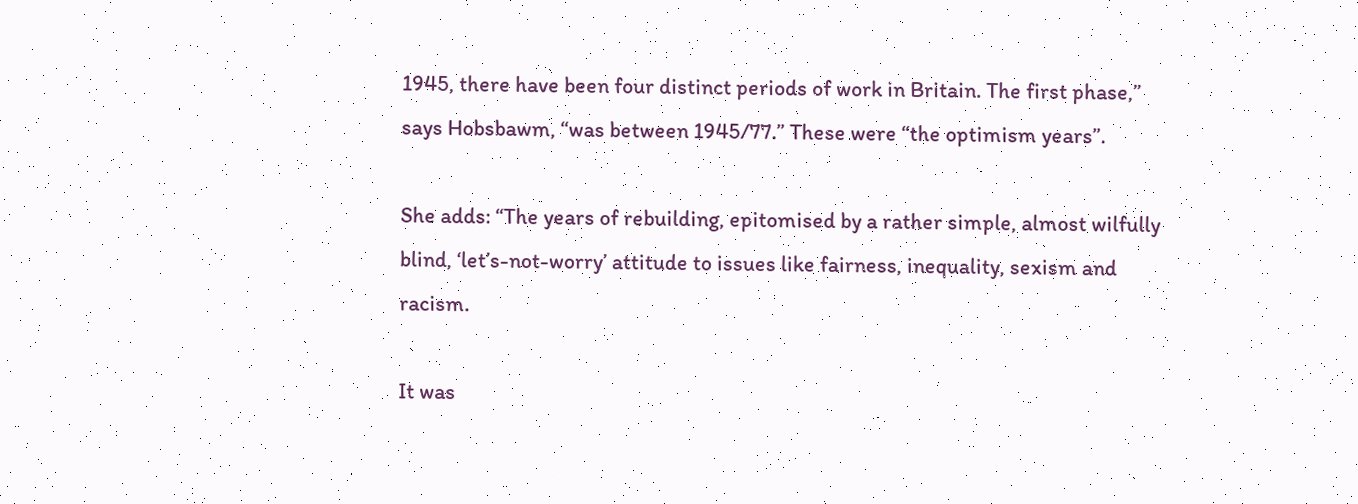1945, there have been four distinct periods of work in Britain. The first phase,” says Hobsbawm, “was between 1945/77.” These were “the optimism years”.

She adds: “The years of rebuilding, epitomised by a rather simple, almost wilfully blind, ‘let’s-not-worry’ attitude to issues like fairness, inequality, sexism and racism.

It was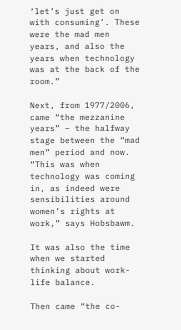‘let’s just get on with consuming’. These were the mad men years, and also the years when technology was at the back of the room.”

Next, from 1977/2006, came “the mezzanine years” – the halfway stage between the “mad men” period and now. “This was when technology was coming in, as indeed were sensibilities around women’s rights at work,” says Hobsbawm.

It was also the time when we started thinking about work-life balance.

Then came “the co-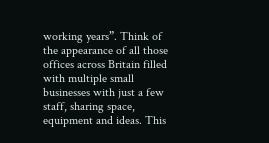working years”. Think of the appearance of all those offices across Britain filled with multiple small businesses with just a few staff, sharing space, equipment and ideas. This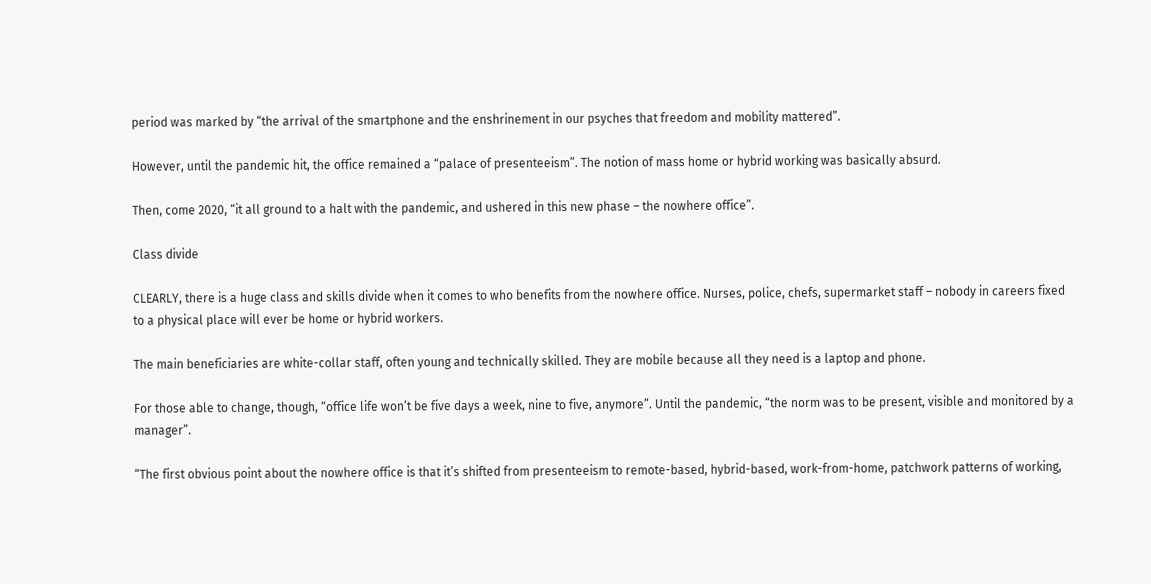period was marked by “the arrival of the smartphone and the enshrinement in our psyches that freedom and mobility mattered”.

However, until the pandemic hit, the office remained a “palace of presenteeism”. The notion of mass home or hybrid working was basically absurd.

Then, come 2020, “it all ground to a halt with the pandemic, and ushered in this new phase – the nowhere office”.

Class divide

CLEARLY, there is a huge class and skills divide when it comes to who benefits from the nowhere office. Nurses, police, chefs, supermarket staff – nobody in careers fixed to a physical place will ever be home or hybrid workers.

The main beneficiaries are white-collar staff, often young and technically skilled. They are mobile because all they need is a laptop and phone.

For those able to change, though, “office life won’t be five days a week, nine to five, anymore”. Until the pandemic, “the norm was to be present, visible and monitored by a manager”.

“The first obvious point about the nowhere office is that it’s shifted from presenteeism to remote-based, hybrid-based, work-from-home, patchwork patterns of working,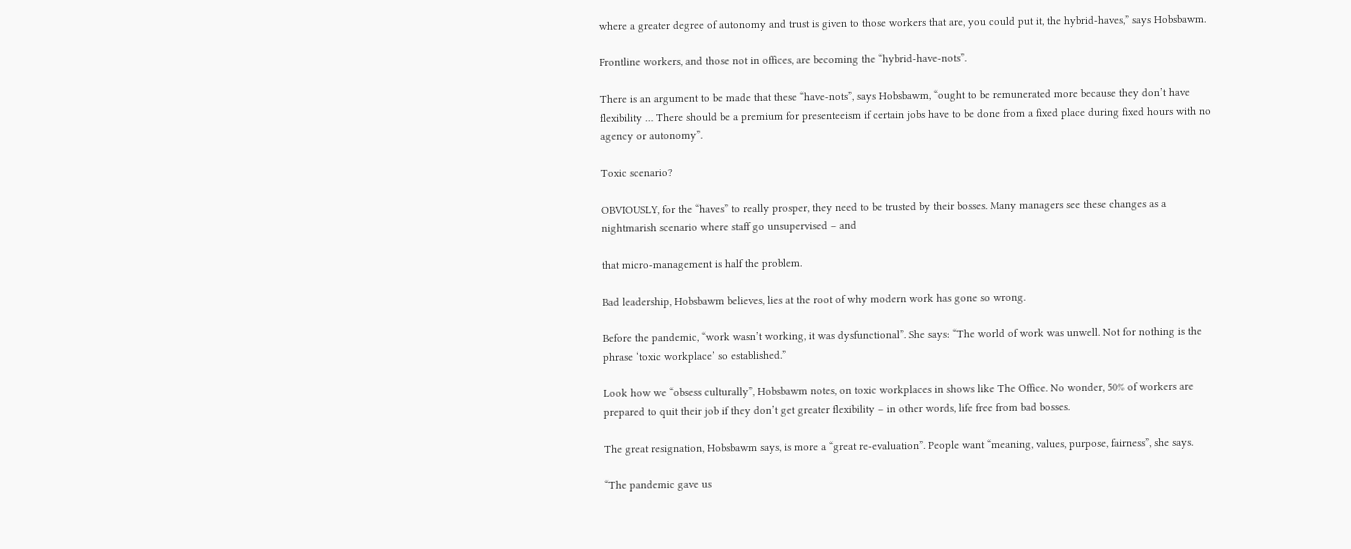where a greater degree of autonomy and trust is given to those workers that are, you could put it, the hybrid-haves,” says Hobsbawm.

Frontline workers, and those not in offices, are becoming the “hybrid-have-nots”.

There is an argument to be made that these “have-nots”, says Hobsbawm, “ought to be remunerated more because they don’t have flexibility … There should be a premium for presenteeism if certain jobs have to be done from a fixed place during fixed hours with no agency or autonomy”.

Toxic scenario?

OBVIOUSLY, for the “haves” to really prosper, they need to be trusted by their bosses. Many managers see these changes as a nightmarish scenario where staff go unsupervised – and

that micro-management is half the problem.

Bad leadership, Hobsbawm believes, lies at the root of why modern work has gone so wrong.

Before the pandemic, “work wasn’t working, it was dysfunctional”. She says: “The world of work was unwell. Not for nothing is the phrase ‘toxic workplace’ so established.”

Look how we “obsess culturally”, Hobsbawm notes, on toxic workplaces in shows like The Office. No wonder, 50% of workers are prepared to quit their job if they don’t get greater flexibility – in other words, life free from bad bosses.

The great resignation, Hobsbawm says, is more a “great re-evaluation”. People want “meaning, values, purpose, fairness”, she says.

“The pandemic gave us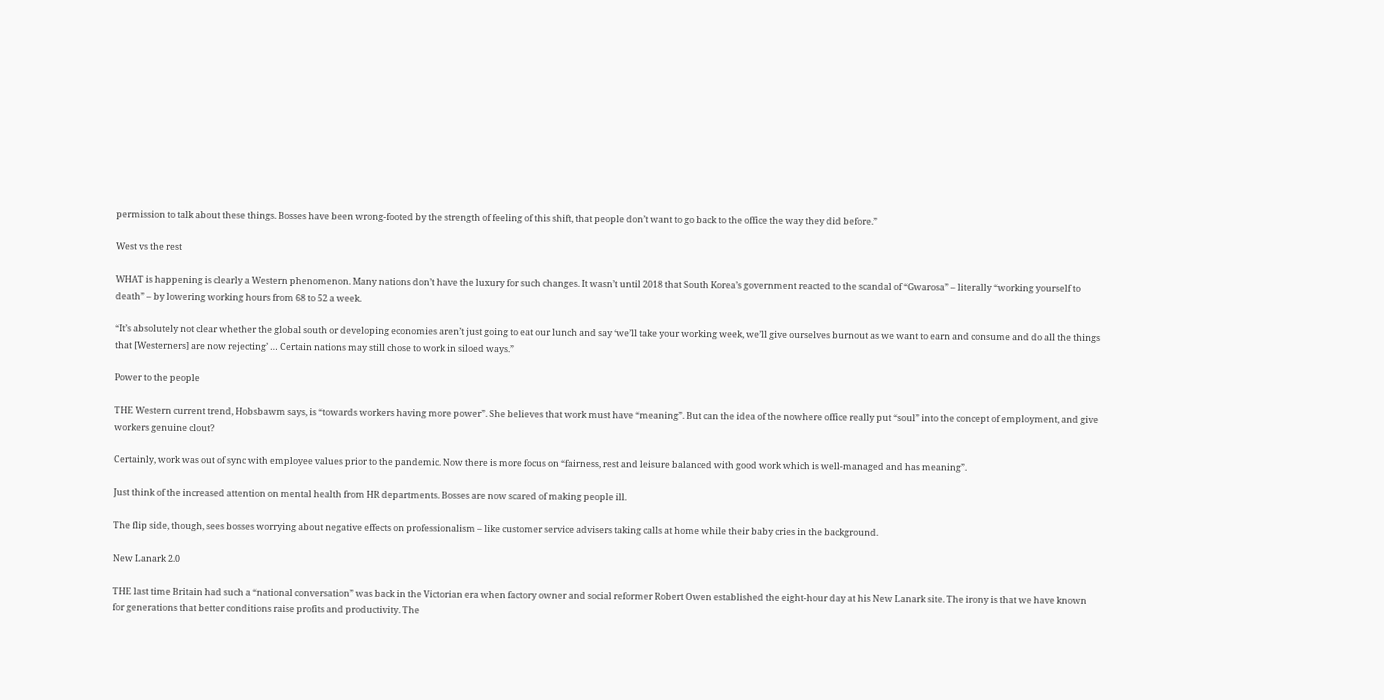permission to talk about these things. Bosses have been wrong-footed by the strength of feeling of this shift, that people don’t want to go back to the office the way they did before.”

West vs the rest

WHAT is happening is clearly a Western phenomenon. Many nations don’t have the luxury for such changes. It wasn’t until 2018 that South Korea’s government reacted to the scandal of “Gwarosa” – literally “working yourself to death” – by lowering working hours from 68 to 52 a week.

“It’s absolutely not clear whether the global south or developing economies aren’t just going to eat our lunch and say ‘we’ll take your working week, we’ll give ourselves burnout as we want to earn and consume and do all the things that [Westerners] are now rejecting’ … Certain nations may still chose to work in siloed ways.”

Power to the people

THE Western current trend, Hobsbawm says, is “towards workers having more power”. She believes that work must have “meaning”. But can the idea of the nowhere office really put “soul” into the concept of employment, and give workers genuine clout?

Certainly, work was out of sync with employee values prior to the pandemic. Now there is more focus on “fairness, rest and leisure balanced with good work which is well-managed and has meaning”.

Just think of the increased attention on mental health from HR departments. Bosses are now scared of making people ill.

The flip side, though, sees bosses worrying about negative effects on professionalism – like customer service advisers taking calls at home while their baby cries in the background.

New Lanark 2.0

THE last time Britain had such a “national conversation” was back in the Victorian era when factory owner and social reformer Robert Owen established the eight-hour day at his New Lanark site. The irony is that we have known for generations that better conditions raise profits and productivity. The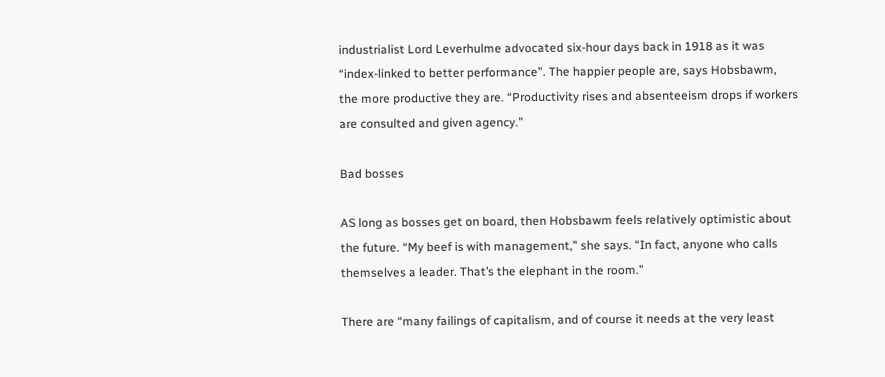industrialist Lord Leverhulme advocated six-hour days back in 1918 as it was “index-linked to better performance”. The happier people are, says Hobsbawm, the more productive they are. “Productivity rises and absenteeism drops if workers are consulted and given agency.”

Bad bosses

AS long as bosses get on board, then Hobsbawm feels relatively optimistic about the future. “My beef is with management,” she says. “In fact, anyone who calls themselves a leader. That’s the elephant in the room.”

There are “many failings of capitalism, and of course it needs at the very least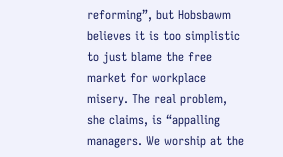reforming”, but Hobsbawm believes it is too simplistic to just blame the free market for workplace misery. The real problem, she claims, is “appalling managers. We worship at the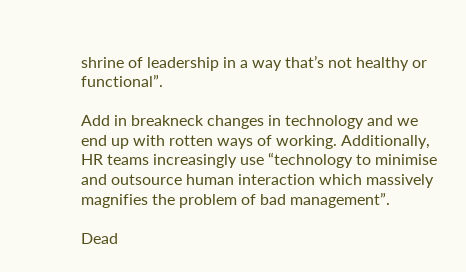shrine of leadership in a way that’s not healthy or functional”.

Add in breakneck changes in technology and we end up with rotten ways of working. Additionally, HR teams increasingly use “technology to minimise and outsource human interaction which massively magnifies the problem of bad management”.

Dead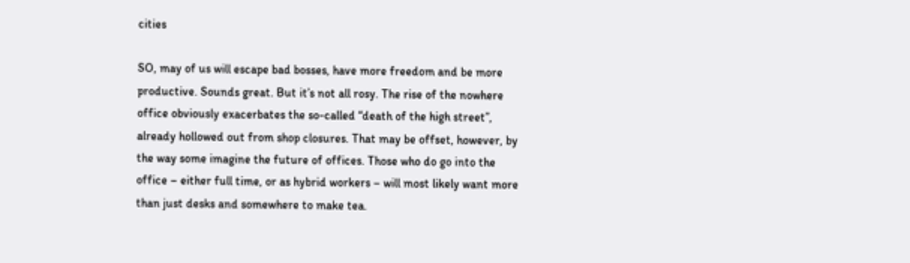cities

SO, may of us will escape bad bosses, have more freedom and be more productive. Sounds great. But it’s not all rosy. The rise of the nowhere office obviously exacerbates the so-called “death of the high street”, already hollowed out from shop closures. That may be offset, however, by the way some imagine the future of offices. Those who do go into the office – either full time, or as hybrid workers – will most likely want more than just desks and somewhere to make tea.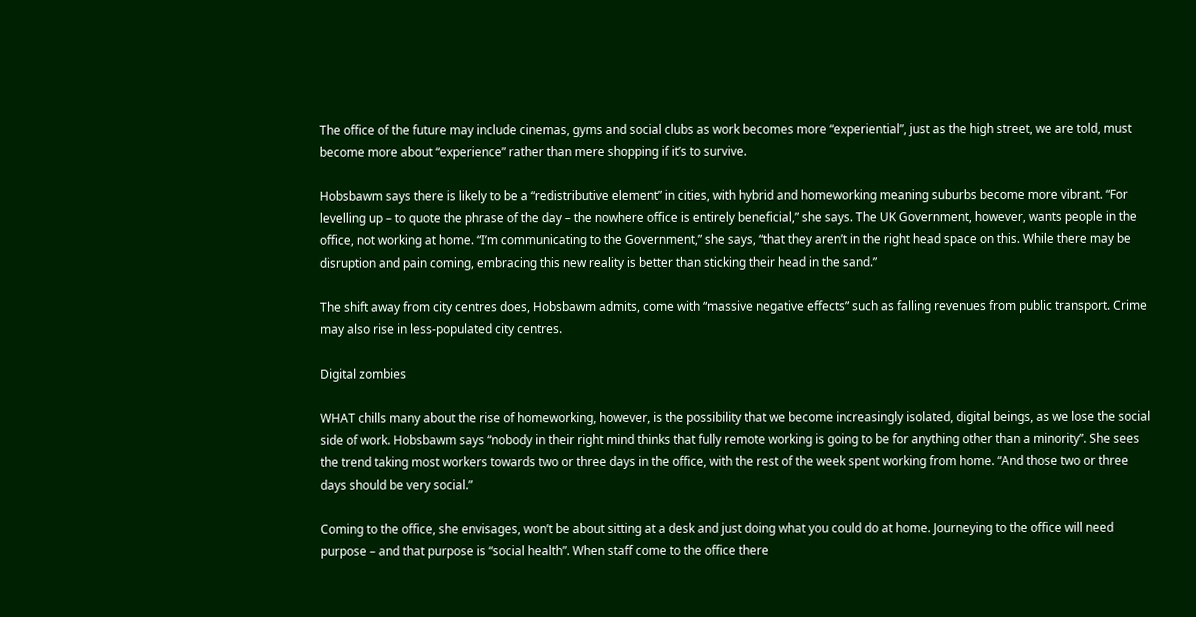The office of the future may include cinemas, gyms and social clubs as work becomes more “experiential”, just as the high street, we are told, must become more about “experience” rather than mere shopping if it’s to survive.

Hobsbawm says there is likely to be a “redistributive element” in cities, with hybrid and homeworking meaning suburbs become more vibrant. “For levelling up – to quote the phrase of the day – the nowhere office is entirely beneficial,” she says. The UK Government, however, wants people in the office, not working at home. “I’m communicating to the Government,” she says, “that they aren’t in the right head space on this. While there may be disruption and pain coming, embracing this new reality is better than sticking their head in the sand.”

The shift away from city centres does, Hobsbawm admits, come with “massive negative effects” such as falling revenues from public transport. Crime may also rise in less-populated city centres.

Digital zombies

WHAT chills many about the rise of homeworking, however, is the possibility that we become increasingly isolated, digital beings, as we lose the social side of work. Hobsbawm says “nobody in their right mind thinks that fully remote working is going to be for anything other than a minority”. She sees the trend taking most workers towards two or three days in the office, with the rest of the week spent working from home. “And those two or three days should be very social.”

Coming to the office, she envisages, won’t be about sitting at a desk and just doing what you could do at home. Journeying to the office will need purpose – and that purpose is “social health”. When staff come to the office there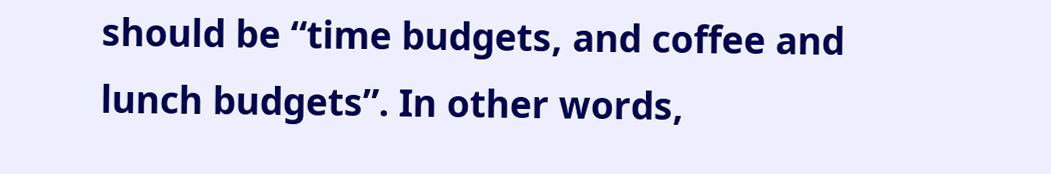should be “time budgets, and coffee and lunch budgets”. In other words,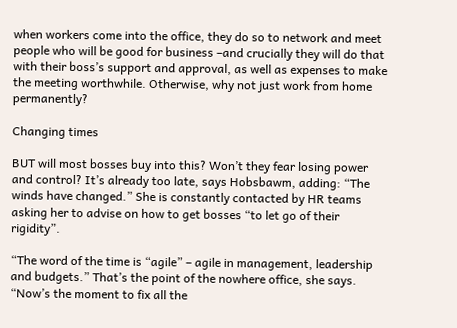when workers come into the office, they do so to network and meet people who will be good for business –and crucially they will do that with their boss’s support and approval, as well as expenses to make the meeting worthwhile. Otherwise, why not just work from home permanently?

Changing times

BUT will most bosses buy into this? Won’t they fear losing power and control? It’s already too late, says Hobsbawm, adding: “The winds have changed.” She is constantly contacted by HR teams asking her to advise on how to get bosses “to let go of their rigidity”.

“The word of the time is “agile” – agile in management, leadership and budgets.” That’s the point of the nowhere office, she says. “Now’s the moment to fix all the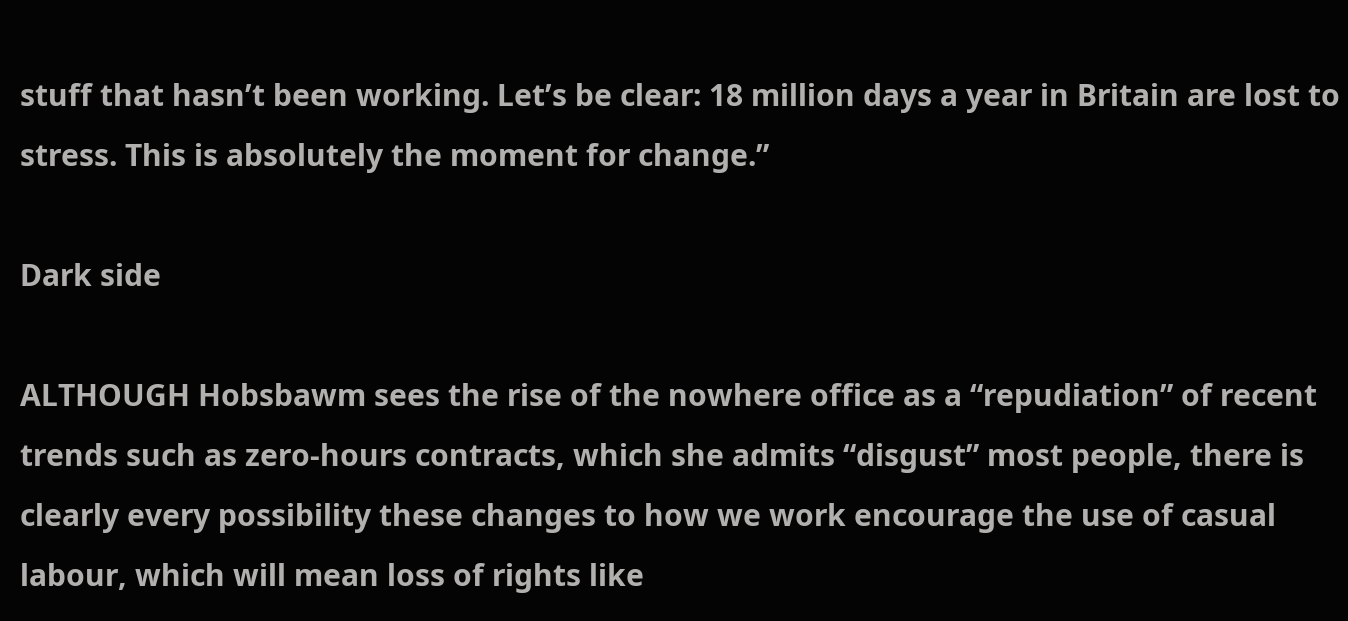stuff that hasn’t been working. Let’s be clear: 18 million days a year in Britain are lost to stress. This is absolutely the moment for change.”

Dark side

ALTHOUGH Hobsbawm sees the rise of the nowhere office as a “repudiation” of recent trends such as zero-hours contracts, which she admits “disgust” most people, there is clearly every possibility these changes to how we work encourage the use of casual labour, which will mean loss of rights like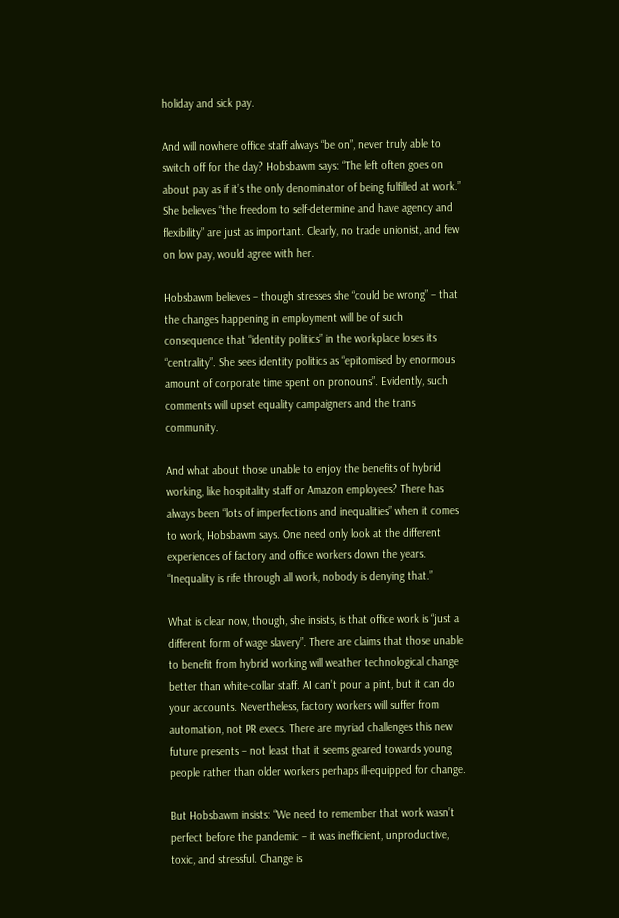holiday and sick pay.

And will nowhere office staff always “be on”, never truly able to switch off for the day? Hobsbawm says: “The left often goes on about pay as if it’s the only denominator of being fulfilled at work.” She believes “the freedom to self-determine and have agency and flexibility” are just as important. Clearly, no trade unionist, and few on low pay, would agree with her.

Hobsbawm believes – though stresses she “could be wrong” – that the changes happening in employment will be of such consequence that “identity politics” in the workplace loses its “centrality”. She sees identity politics as “epitomised by enormous amount of corporate time spent on pronouns”. Evidently, such comments will upset equality campaigners and the trans community.

And what about those unable to enjoy the benefits of hybrid working, like hospitality staff or Amazon employees? There has always been “lots of imperfections and inequalities” when it comes to work, Hobsbawm says. One need only look at the different experiences of factory and office workers down the years. “Inequality is rife through all work, nobody is denying that.”

What is clear now, though, she insists, is that office work is “just a different form of wage slavery”. There are claims that those unable to benefit from hybrid working will weather technological change better than white-collar staff. AI can’t pour a pint, but it can do your accounts. Nevertheless, factory workers will suffer from automation, not PR execs. There are myriad challenges this new future presents – not least that it seems geared towards young people rather than older workers perhaps ill-equipped for change.

But Hobsbawm insists: “We need to remember that work wasn’t perfect before the pandemic – it was inefficient, unproductive, toxic, and stressful. Change is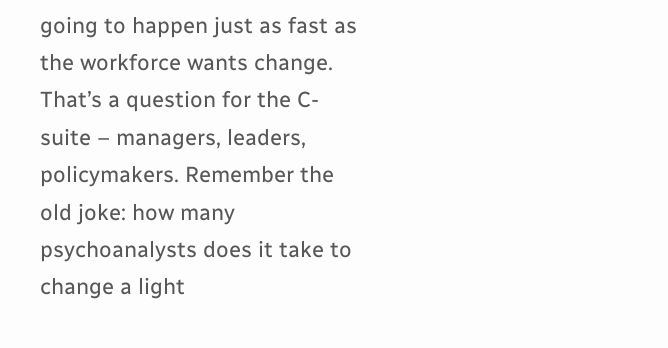going to happen just as fast as the workforce wants change. That’s a question for the C-suite – managers, leaders, policymakers. Remember the old joke: how many psychoanalysts does it take to change a light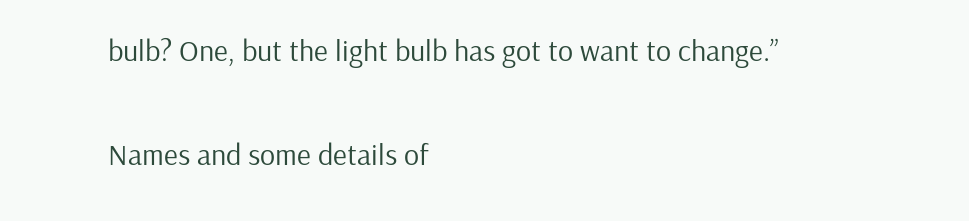bulb? One, but the light bulb has got to want to change.”

Names and some details of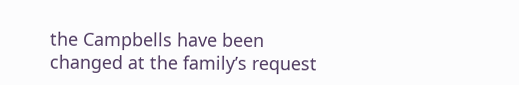the Campbells have been changed at the family’s request